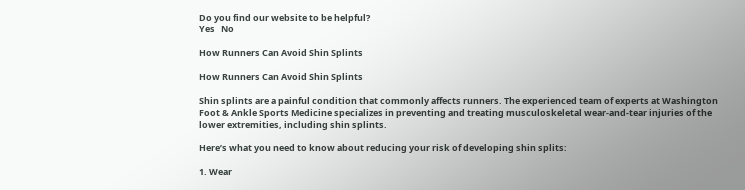Do you find our website to be helpful?
Yes   No

How Runners Can Avoid Shin Splints

How Runners Can Avoid Shin Splints

Shin splints are a painful condition that commonly affects runners. The experienced team of experts at Washington Foot & Ankle Sports Medicine specializes in preventing and treating musculoskeletal wear-and-tear injuries of the lower extremities, including shin splints.

Here’s what you need to know about reducing your risk of developing shin splits:

1. Wear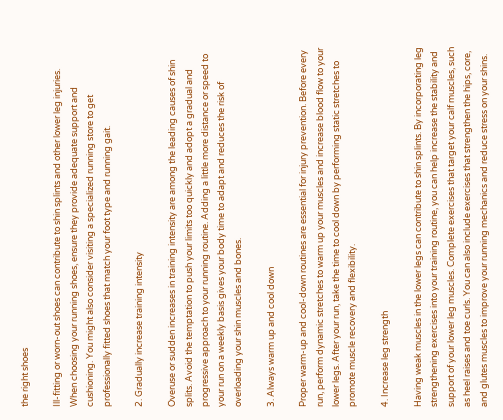the right shoes

Ill-fitting or worn-out shoes can contribute to shin splints and other lower leg injuries. When choosing your running shoes, ensure they provide adequate support and cushioning. You might also consider visiting a specialized running store to get professionally fitted shoes that match your foot type and running gait.

2. Gradually increase training intensity

Overuse or sudden increases in training intensity are among the leading causes of shin splits. Avoid the temptation to push your limits too quickly and adopt a gradual and progressive approach to your running routine. Adding a little more distance or speed to your run on a weekly basis gives your body time to adapt and reduces the risk of overloading your shin muscles and bones.

3. Always warm up and cool down

Proper warm-up and cool-down routines are essential for injury prevention. Before every run, perform dynamic stretches to warm up your muscles and increase blood flow to your lower legs. After your run, take the time to cool down by performing static stretches to promote muscle recovery and flexibility.

4. Increase leg strength

Having weak muscles in the lower legs can contribute to shin splints. By incorporating leg strengthening exercises into your training routine, you can help increase the stability and support of your lower leg muscles. Complete exercises that target your calf muscles, such as heel raises and toe curls. You can also include exercises that strengthen the hips, core, and glutes muscles to improve your running mechanics and reduce stress on your shins.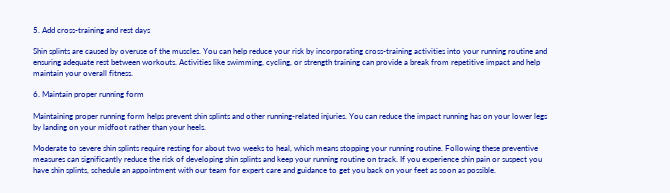5. Add cross-training and rest days

Shin splints are caused by overuse of the muscles. You can help reduce your risk by incorporating cross-training activities into your running routine and ensuring adequate rest between workouts. Activities like swimming, cycling, or strength training can provide a break from repetitive impact and help maintain your overall fitness.

6. Maintain proper running form

Maintaining proper running form helps prevent shin splints and other running-related injuries. You can reduce the impact running has on your lower legs by landing on your midfoot rather than your heels.

Moderate to severe shin splints require resting for about two weeks to heal, which means stopping your running routine. Following these preventive measures can significantly reduce the risk of developing shin splints and keep your running routine on track. If you experience shin pain or suspect you have shin splints, schedule an appointment with our team for expert care and guidance to get you back on your feet as soon as possible.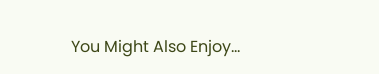You Might Also Enjoy...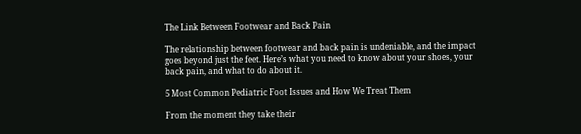The Link Between Footwear and Back Pain

The relationship between footwear and back pain is undeniable, and the impact goes beyond just the feet. Here’s what you need to know about your shoes, your back pain, and what to do about it.

5 Most Common Pediatric Foot Issues and How We Treat Them

From the moment they take their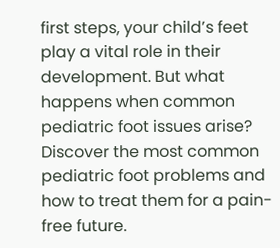first steps, your child’s feet play a vital role in their development. But what happens when common pediatric foot issues arise? Discover the most common pediatric foot problems and how to treat them for a pain-free future.